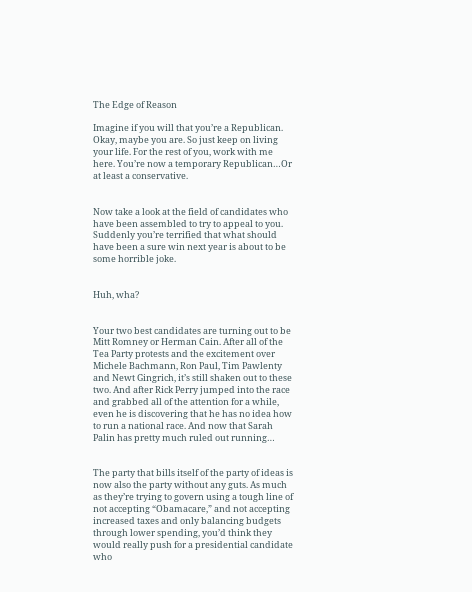The Edge of Reason

Imagine if you will that you’re a Republican. Okay, maybe you are. So just keep on living your life. For the rest of you, work with me here. You’re now a temporary Republican…Or at least a conservative.


Now take a look at the field of candidates who have been assembled to try to appeal to you. Suddenly you’re terrified that what should have been a sure win next year is about to be some horrible joke.


Huh, wha?


Your two best candidates are turning out to be Mitt Romney or Herman Cain. After all of the Tea Party protests and the excitement over Michele Bachmann, Ron Paul, Tim Pawlenty and Newt Gingrich, it’s still shaken out to these two. And after Rick Perry jumped into the race and grabbed all of the attention for a while, even he is discovering that he has no idea how to run a national race. And now that Sarah Palin has pretty much ruled out running…


The party that bills itself of the party of ideas is now also the party without any guts. As much as they’re trying to govern using a tough line of not accepting “Obamacare,” and not accepting increased taxes and only balancing budgets through lower spending, you’d think they would really push for a presidential candidate who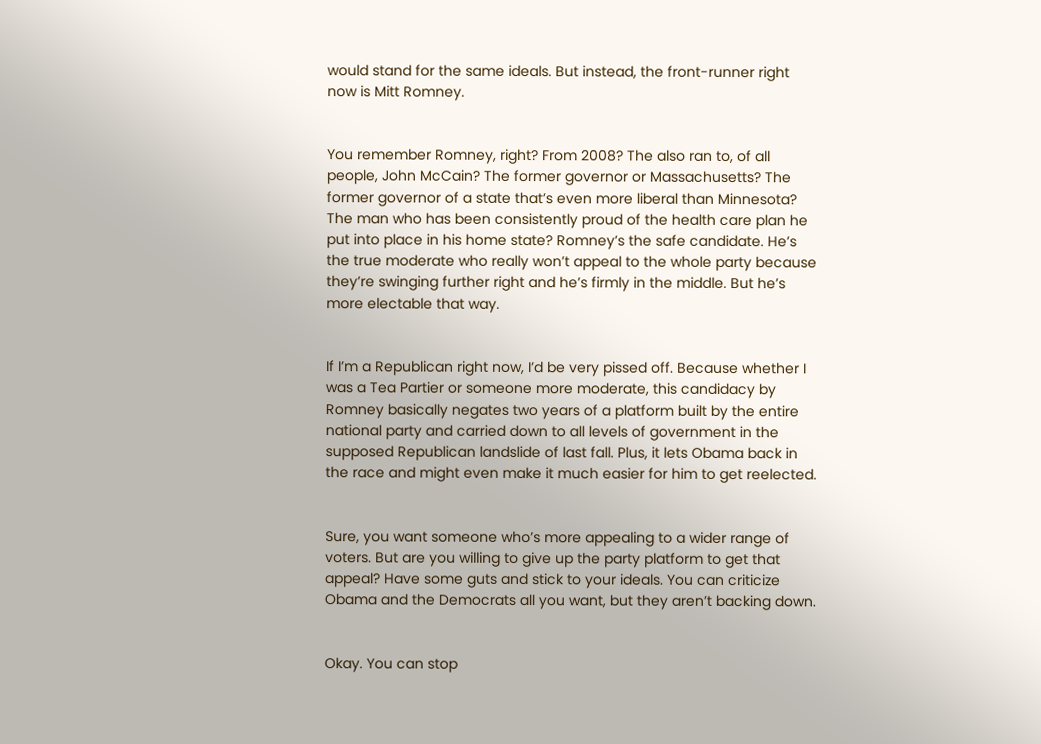would stand for the same ideals. But instead, the front-runner right now is Mitt Romney.


You remember Romney, right? From 2008? The also ran to, of all people, John McCain? The former governor or Massachusetts? The former governor of a state that’s even more liberal than Minnesota? The man who has been consistently proud of the health care plan he put into place in his home state? Romney’s the safe candidate. He’s the true moderate who really won’t appeal to the whole party because they’re swinging further right and he’s firmly in the middle. But he’s more electable that way.


If I’m a Republican right now, I’d be very pissed off. Because whether I was a Tea Partier or someone more moderate, this candidacy by Romney basically negates two years of a platform built by the entire national party and carried down to all levels of government in the supposed Republican landslide of last fall. Plus, it lets Obama back in the race and might even make it much easier for him to get reelected.


Sure, you want someone who’s more appealing to a wider range of voters. But are you willing to give up the party platform to get that appeal? Have some guts and stick to your ideals. You can criticize Obama and the Democrats all you want, but they aren’t backing down.


Okay. You can stop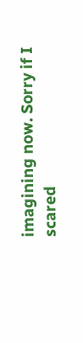imagining now. Sorry if I scared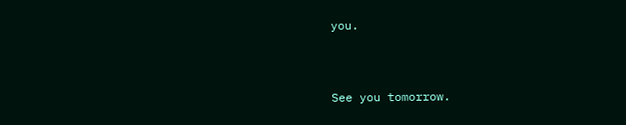you.


See you tomorrow.